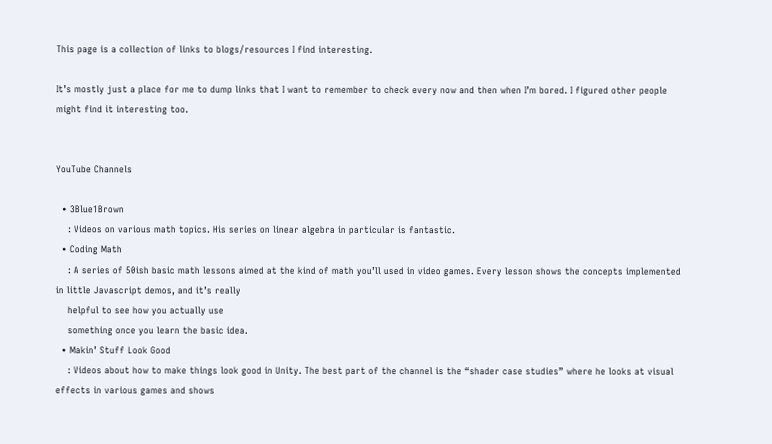This page is a collection of links to blogs/resources I find interesting.

It’s mostly just a place for me to dump links that I want to remember to check every now and then when I’m bored. I figured other people might find it interesting too.


YouTube Channels

  • 3Blue1Brown
    : Videos on various math topics. His series on linear algebra in particular is fantastic.
  • Coding Math
    : A series of 50ish basic math lessons aimed at the kind of math you’ll used in video games. Every lesson shows the concepts implemented in little Javascript demos, and it’s really
    helpful to see how you actually use
    something once you learn the basic idea.
  • Makin’ Stuff Look Good
    : Videos about how to make things look good in Unity. The best part of the channel is the “shader case studies” where he looks at visual effects in various games and shows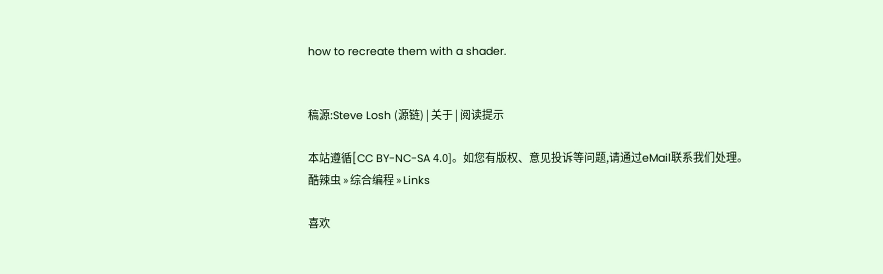how to recreate them with a shader.


稿源:Steve Losh (源链) | 关于 | 阅读提示

本站遵循[CC BY-NC-SA 4.0]。如您有版权、意见投诉等问题,请通过eMail联系我们处理。
酷辣虫 » 综合编程 » Links

喜欢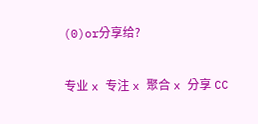(0)or分享给?

专业 x 专注 x 聚合 x 分享 CC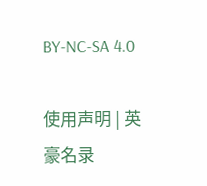BY-NC-SA 4.0

使用声明 | 英豪名录